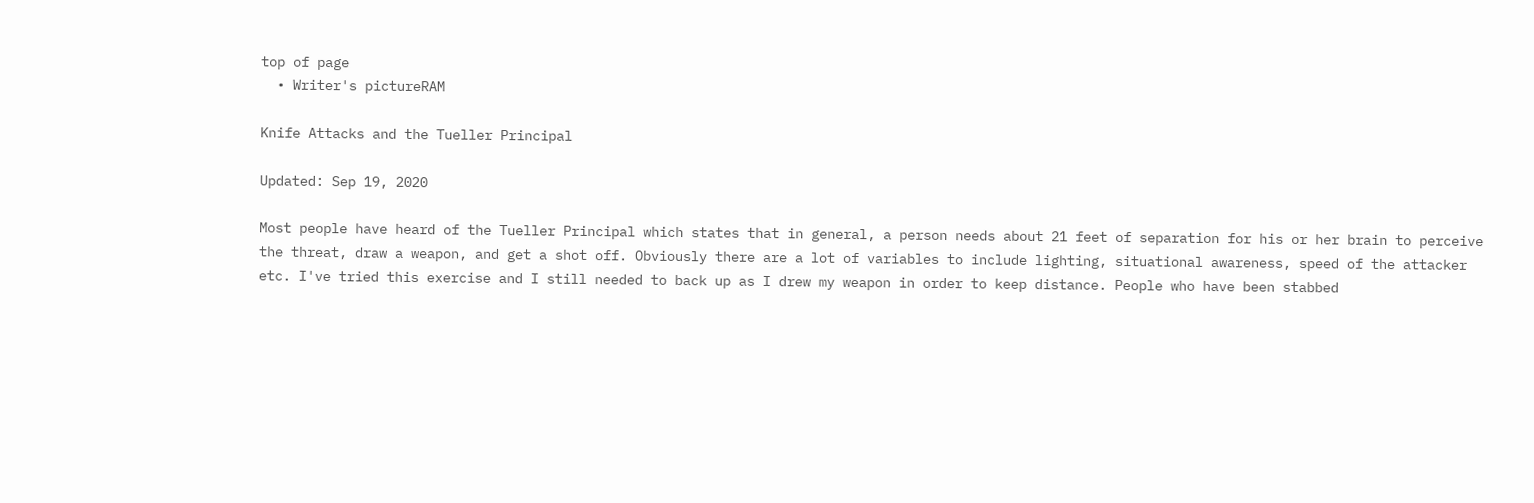top of page
  • Writer's pictureRAM

Knife Attacks and the Tueller Principal

Updated: Sep 19, 2020

Most people have heard of the Tueller Principal which states that in general, a person needs about 21 feet of separation for his or her brain to perceive the threat, draw a weapon, and get a shot off. Obviously there are a lot of variables to include lighting, situational awareness, speed of the attacker etc. I've tried this exercise and I still needed to back up as I drew my weapon in order to keep distance. People who have been stabbed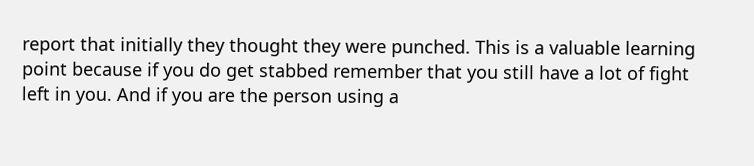report that initially they thought they were punched. This is a valuable learning point because if you do get stabbed remember that you still have a lot of fight left in you. And if you are the person using a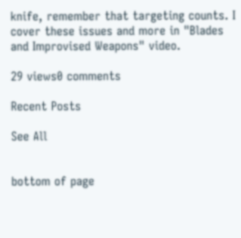knife, remember that targeting counts. I cover these issues and more in "Blades and Improvised Weapons" video.

29 views0 comments

Recent Posts

See All


bottom of page